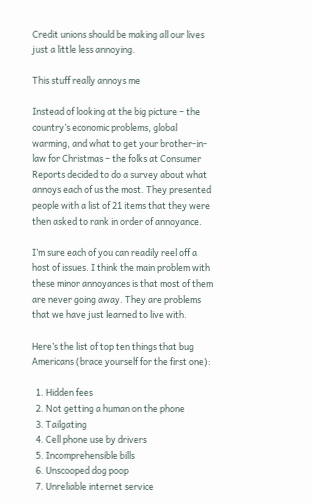Credit unions should be making all our lives just a little less annoying.

This stuff really annoys me

Instead of looking at the big picture – the country’s economic problems, global warming, and what to get your brother-in-law for Christmas – the folks at Consumer Reports decided to do a survey about what annoys each of us the most. They presented people with a list of 21 items that they were then asked to rank in order of annoyance.

I’m sure each of you can readily reel off a host of issues. I think the main problem with these minor annoyances is that most of them are never going away. They are problems that we have just learned to live with.

Here’s the list of top ten things that bug Americans (brace yourself for the first one):

  1. Hidden fees
  2. Not getting a human on the phone
  3. Tailgating
  4. Cell phone use by drivers
  5. Incomprehensible bills
  6. Unscooped dog poop
  7. Unreliable internet service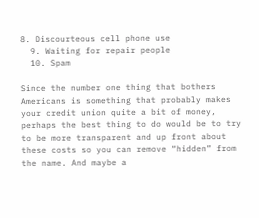8. Discourteous cell phone use
  9. Waiting for repair people
  10. Spam

Since the number one thing that bothers Americans is something that probably makes your credit union quite a bit of money, perhaps the best thing to do would be to try to be more transparent and up front about these costs so you can remove “hidden” from the name. And maybe a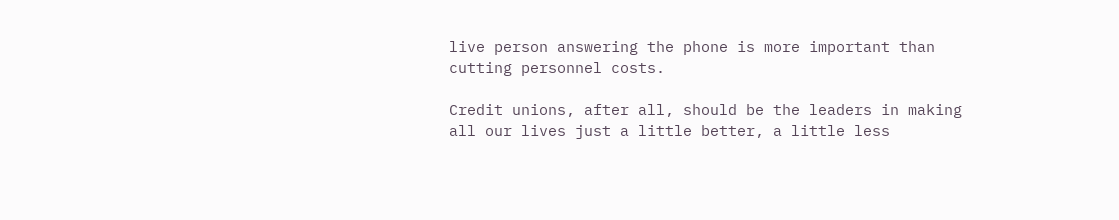live person answering the phone is more important than cutting personnel costs.

Credit unions, after all, should be the leaders in making all our lives just a little better, a little less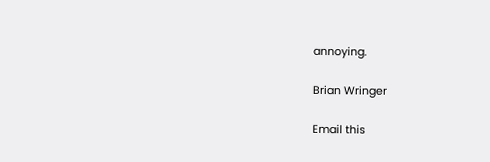annoying.

Brian Wringer

Email this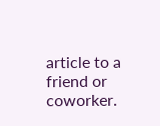article to a friend or coworker.